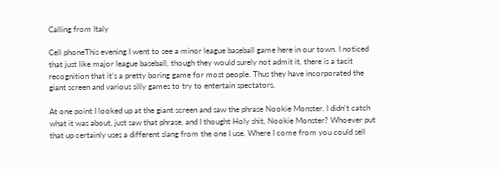Calling from Italy

Cell phoneThis evening I went to see a minor league baseball game here in our town. I noticed that just like major league baseball, though they would surely not admit it, there is a tacit recognition that it’s a pretty boring game for most people. Thus they have incorporated the giant screen and various silly games to try to entertain spectators.

At one point I looked up at the giant screen and saw the phrase Nookie Monster. I didn’t catch what it was about, just saw that phrase, and I thought Holy shit, Nookie Monster? Whoever put that up certainly uses a different slang from the one I use. Where I come from you could sell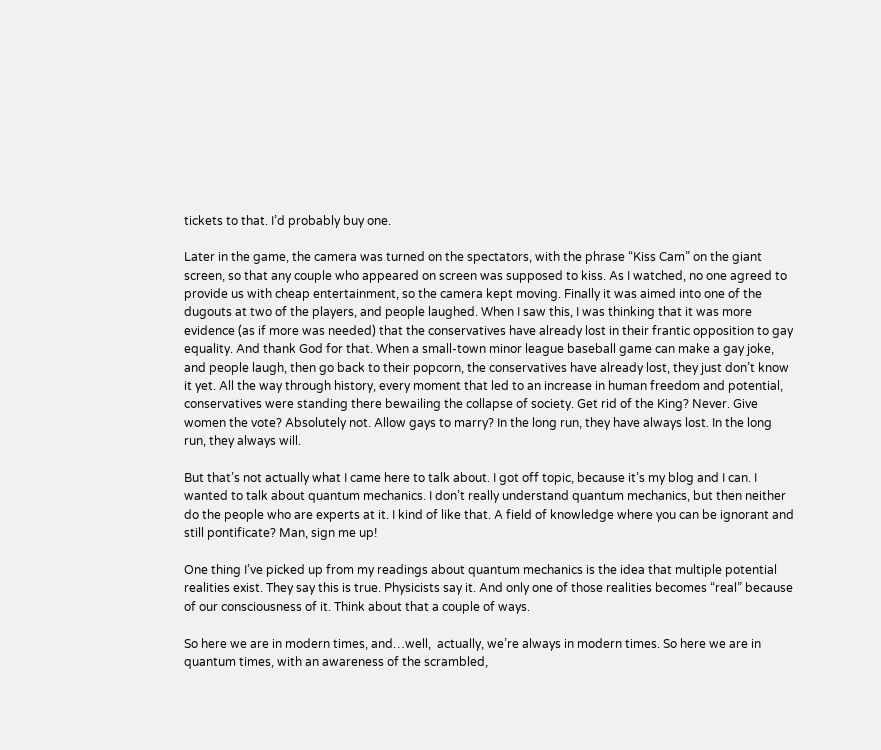tickets to that. I’d probably buy one.

Later in the game, the camera was turned on the spectators, with the phrase “Kiss Cam” on the giant screen, so that any couple who appeared on screen was supposed to kiss. As I watched, no one agreed to provide us with cheap entertainment, so the camera kept moving. Finally it was aimed into one of the dugouts at two of the players, and people laughed. When I saw this, I was thinking that it was more evidence (as if more was needed) that the conservatives have already lost in their frantic opposition to gay equality. And thank God for that. When a small-town minor league baseball game can make a gay joke, and people laugh, then go back to their popcorn, the conservatives have already lost, they just don’t know it yet. All the way through history, every moment that led to an increase in human freedom and potential, conservatives were standing there bewailing the collapse of society. Get rid of the King? Never. Give women the vote? Absolutely not. Allow gays to marry? In the long run, they have always lost. In the long run, they always will.

But that’s not actually what I came here to talk about. I got off topic, because it’s my blog and I can. I wanted to talk about quantum mechanics. I don’t really understand quantum mechanics, but then neither do the people who are experts at it. I kind of like that. A field of knowledge where you can be ignorant and still pontificate? Man, sign me up!

One thing I’ve picked up from my readings about quantum mechanics is the idea that multiple potential realities exist. They say this is true. Physicists say it. And only one of those realities becomes “real” because of our consciousness of it. Think about that a couple of ways.

So here we are in modern times, and…well,  actually, we’re always in modern times. So here we are in quantum times, with an awareness of the scrambled,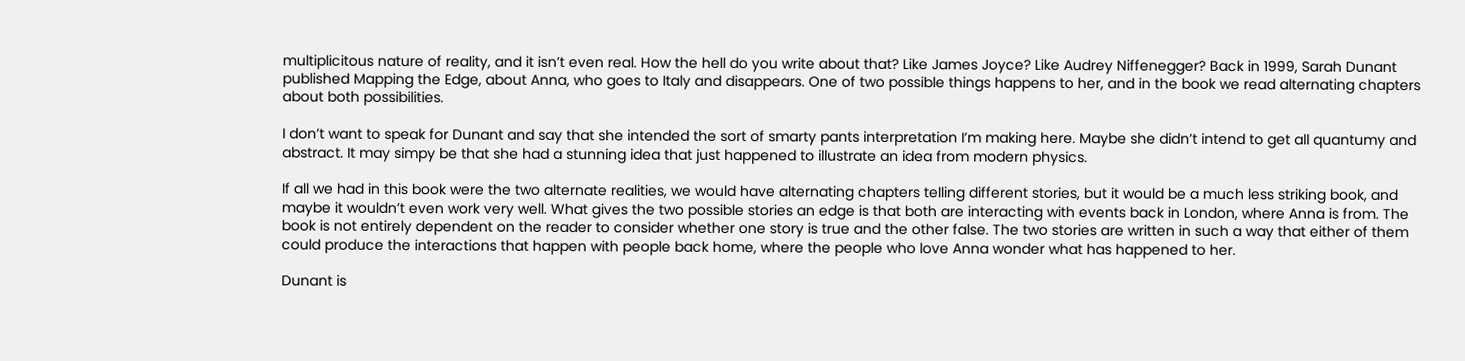multiplicitous nature of reality, and it isn’t even real. How the hell do you write about that? Like James Joyce? Like Audrey Niffenegger? Back in 1999, Sarah Dunant published Mapping the Edge, about Anna, who goes to Italy and disappears. One of two possible things happens to her, and in the book we read alternating chapters about both possibilities.

I don’t want to speak for Dunant and say that she intended the sort of smarty pants interpretation I’m making here. Maybe she didn’t intend to get all quantumy and abstract. It may simpy be that she had a stunning idea that just happened to illustrate an idea from modern physics.

If all we had in this book were the two alternate realities, we would have alternating chapters telling different stories, but it would be a much less striking book, and maybe it wouldn’t even work very well. What gives the two possible stories an edge is that both are interacting with events back in London, where Anna is from. The book is not entirely dependent on the reader to consider whether one story is true and the other false. The two stories are written in such a way that either of them could produce the interactions that happen with people back home, where the people who love Anna wonder what has happened to her.

Dunant is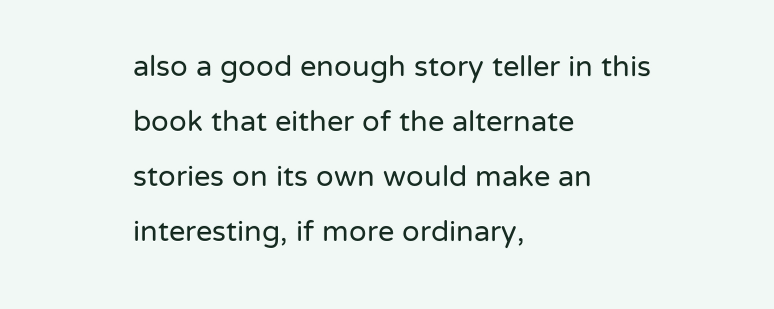also a good enough story teller in this book that either of the alternate stories on its own would make an interesting, if more ordinary,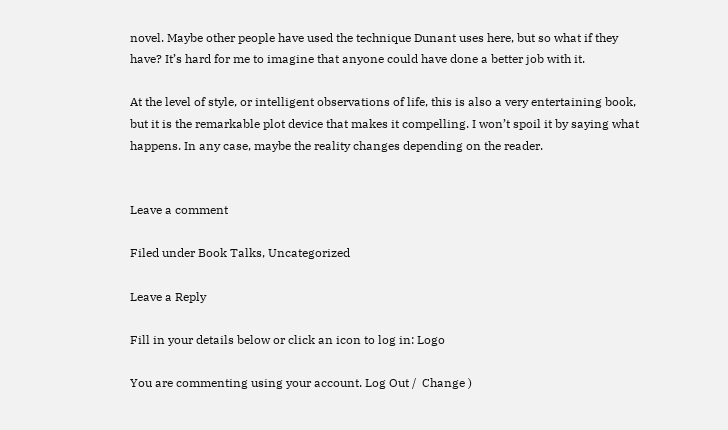novel. Maybe other people have used the technique Dunant uses here, but so what if they have? It’s hard for me to imagine that anyone could have done a better job with it.

At the level of style, or intelligent observations of life, this is also a very entertaining book, but it is the remarkable plot device that makes it compelling. I won’t spoil it by saying what happens. In any case, maybe the reality changes depending on the reader.


Leave a comment

Filed under Book Talks, Uncategorized

Leave a Reply

Fill in your details below or click an icon to log in: Logo

You are commenting using your account. Log Out /  Change )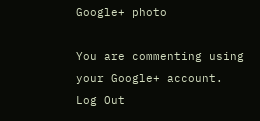Google+ photo

You are commenting using your Google+ account. Log Out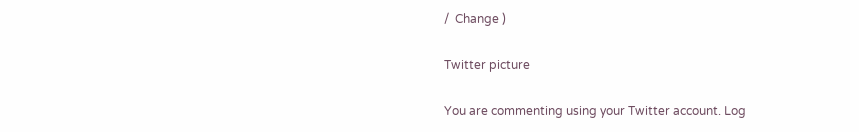/  Change )

Twitter picture

You are commenting using your Twitter account. Log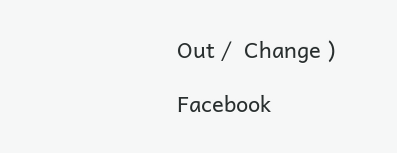Out /  Change )

Facebook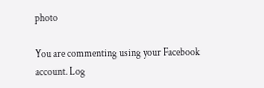photo

You are commenting using your Facebook account. Log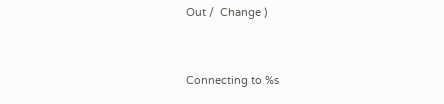Out /  Change )


Connecting to %s